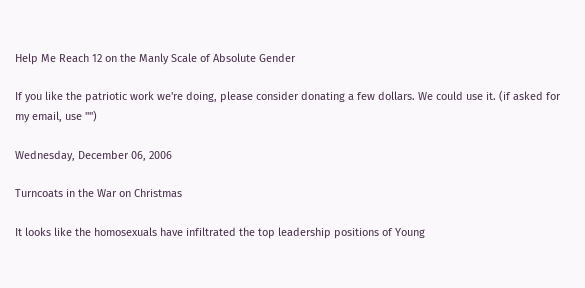Help Me Reach 12 on the Manly Scale of Absolute Gender

If you like the patriotic work we're doing, please consider donating a few dollars. We could use it. (if asked for my email, use "")

Wednesday, December 06, 2006

Turncoats in the War on Christmas

It looks like the homosexuals have infiltrated the top leadership positions of Young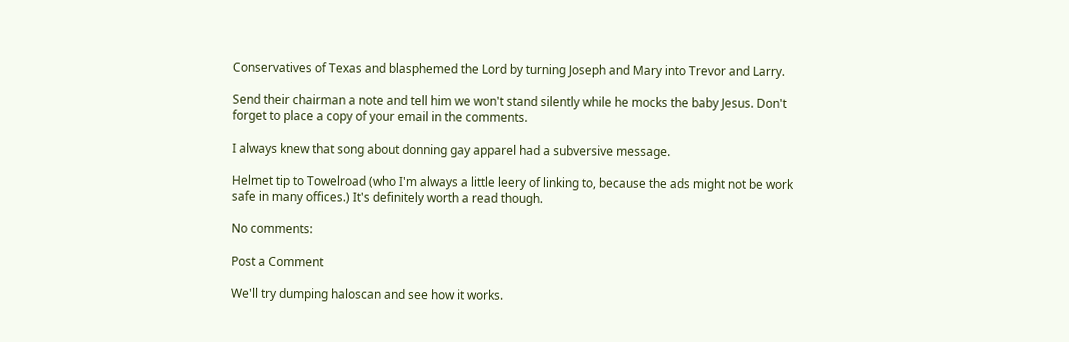Conservatives of Texas and blasphemed the Lord by turning Joseph and Mary into Trevor and Larry.

Send their chairman a note and tell him we won't stand silently while he mocks the baby Jesus. Don't forget to place a copy of your email in the comments.

I always knew that song about donning gay apparel had a subversive message.

Helmet tip to Towelroad (who I'm always a little leery of linking to, because the ads might not be work safe in many offices.) It's definitely worth a read though.

No comments:

Post a Comment

We'll try dumping haloscan and see how it works.